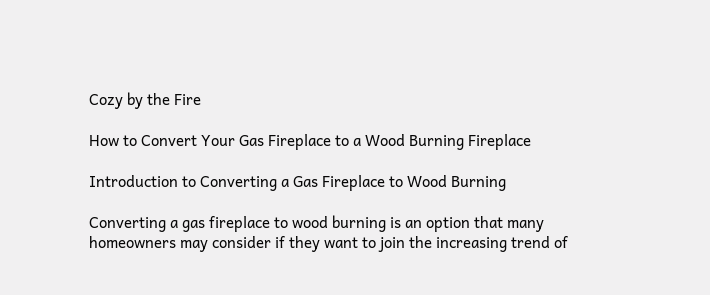Cozy by the Fire

How to Convert Your Gas Fireplace to a Wood Burning Fireplace

Introduction to Converting a Gas Fireplace to Wood Burning

Converting a gas fireplace to wood burning is an option that many homeowners may consider if they want to join the increasing trend of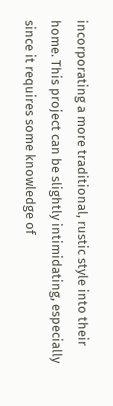incorporating a more traditional, rustic style into their home. This project can be slightly intimidating, especially since it requires some knowledge of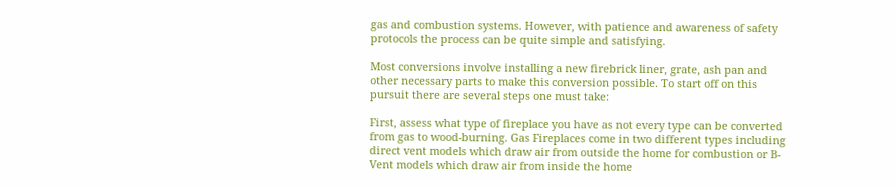gas and combustion systems. However, with patience and awareness of safety protocols the process can be quite simple and satisfying.

Most conversions involve installing a new firebrick liner, grate, ash pan and other necessary parts to make this conversion possible. To start off on this pursuit there are several steps one must take:

First, assess what type of fireplace you have as not every type can be converted from gas to wood-burning. Gas Fireplaces come in two different types including direct vent models which draw air from outside the home for combustion or B-Vent models which draw air from inside the home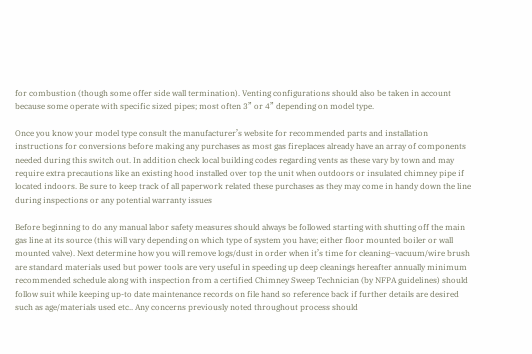for combustion (though some offer side wall termination). Venting configurations should also be taken in account because some operate with specific sized pipes; most often 3” or 4” depending on model type.

Once you know your model type consult the manufacturer’s website for recommended parts and installation instructions for conversions before making any purchases as most gas fireplaces already have an array of components needed during this switch out. In addition check local building codes regarding vents as these vary by town and may require extra precautions like an existing hood installed over top the unit when outdoors or insulated chimney pipe if located indoors. Be sure to keep track of all paperwork related these purchases as they may come in handy down the line during inspections or any potential warranty issues

Before beginning to do any manual labor safety measures should always be followed starting with shutting off the main gas line at its source (this will vary depending on which type of system you have; either floor mounted boiler or wall mounted valve). Next determine how you will remove logs/dust in order when it’s time for cleaning–vacuum/wire brush are standard materials used but power tools are very useful in speeding up deep cleanings hereafter annually minimum recommended schedule along with inspection from a certified Chimney Sweep Technician (by NFPA guidelines) should follow suit while keeping up-to date maintenance records on file hand so reference back if further details are desired such as age/materials used etc.. Any concerns previously noted throughout process should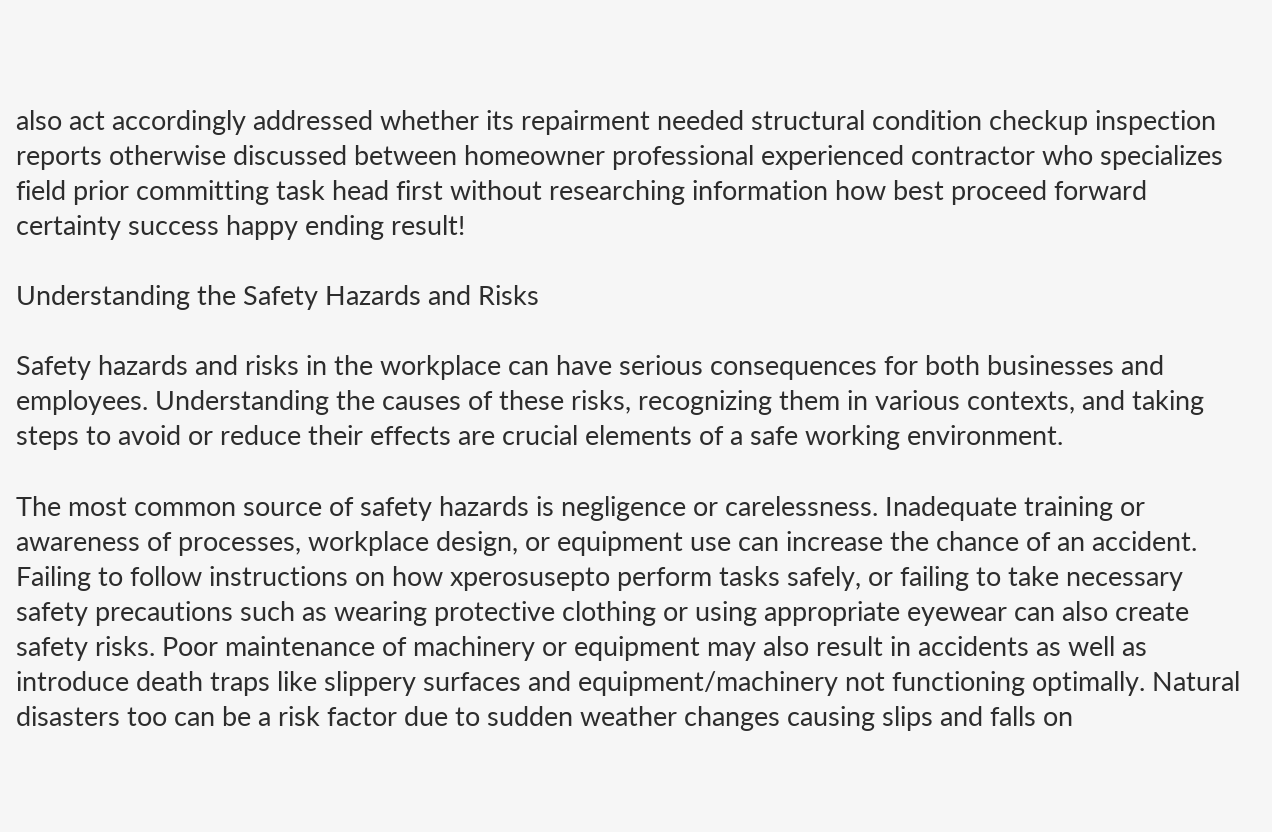also act accordingly addressed whether its repairment needed structural condition checkup inspection reports otherwise discussed between homeowner professional experienced contractor who specializes field prior committing task head first without researching information how best proceed forward certainty success happy ending result!

Understanding the Safety Hazards and Risks

Safety hazards and risks in the workplace can have serious consequences for both businesses and employees. Understanding the causes of these risks, recognizing them in various contexts, and taking steps to avoid or reduce their effects are crucial elements of a safe working environment.

The most common source of safety hazards is negligence or carelessness. Inadequate training or awareness of processes, workplace design, or equipment use can increase the chance of an accident. Failing to follow instructions on how xperosusepto perform tasks safely, or failing to take necessary safety precautions such as wearing protective clothing or using appropriate eyewear can also create safety risks. Poor maintenance of machinery or equipment may also result in accidents as well as introduce death traps like slippery surfaces and equipment/machinery not functioning optimally. Natural disasters too can be a risk factor due to sudden weather changes causing slips and falls on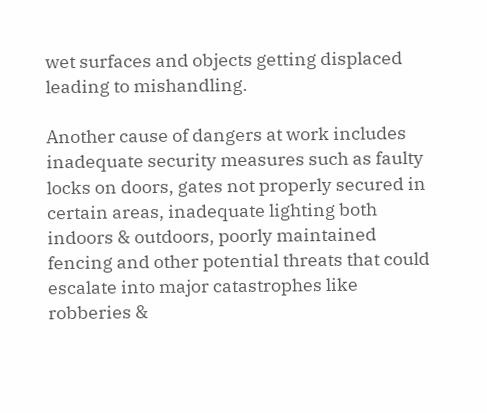wet surfaces and objects getting displaced leading to mishandling.

Another cause of dangers at work includes inadequate security measures such as faulty locks on doors, gates not properly secured in certain areas, inadequate lighting both indoors & outdoors, poorly maintained fencing and other potential threats that could escalate into major catastrophes like robberies &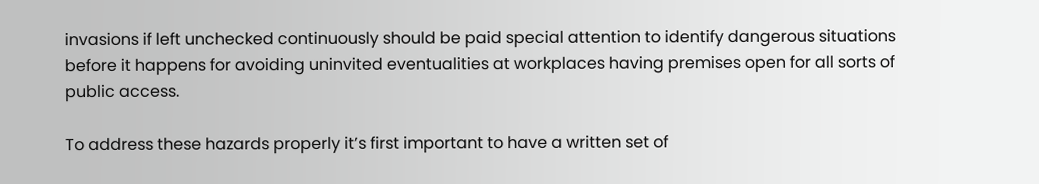invasions if left unchecked continuously should be paid special attention to identify dangerous situations before it happens for avoiding uninvited eventualities at workplaces having premises open for all sorts of public access.

To address these hazards properly it’s first important to have a written set of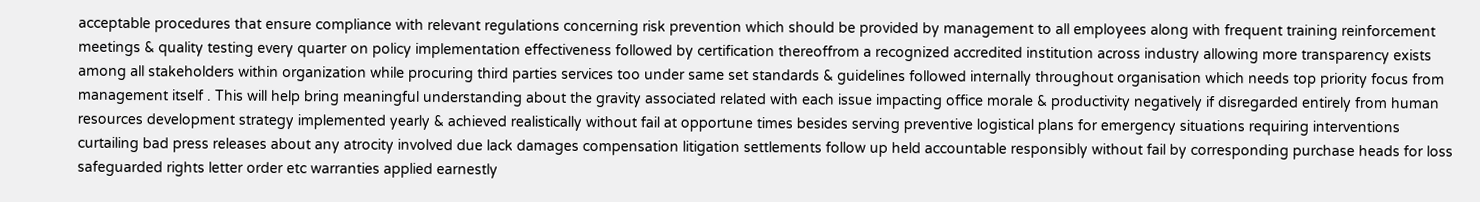acceptable procedures that ensure compliance with relevant regulations concerning risk prevention which should be provided by management to all employees along with frequent training reinforcement meetings & quality testing every quarter on policy implementation effectiveness followed by certification thereoffrom a recognized accredited institution across industry allowing more transparency exists among all stakeholders within organization while procuring third parties services too under same set standards & guidelines followed internally throughout organisation which needs top priority focus from management itself . This will help bring meaningful understanding about the gravity associated related with each issue impacting office morale & productivity negatively if disregarded entirely from human resources development strategy implemented yearly & achieved realistically without fail at opportune times besides serving preventive logistical plans for emergency situations requiring interventions curtailing bad press releases about any atrocity involved due lack damages compensation litigation settlements follow up held accountable responsibly without fail by corresponding purchase heads for loss safeguarded rights letter order etc warranties applied earnestly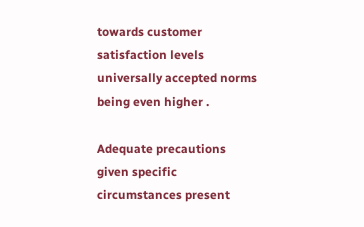towards customer satisfaction levels universally accepted norms being even higher .

Adequate precautions given specific circumstances present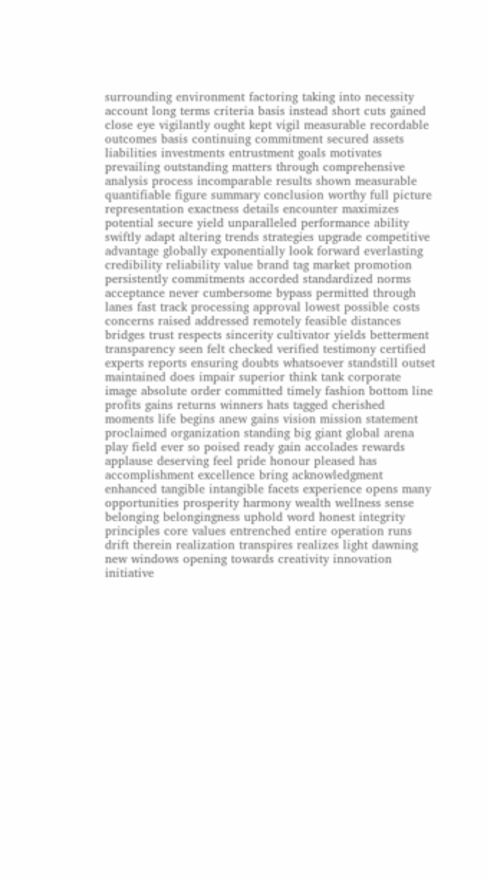surrounding environment factoring taking into necessity account long terms criteria basis instead short cuts gained close eye vigilantly ought kept vigil measurable recordable outcomes basis continuing commitment secured assets liabilities investments entrustment goals motivates prevailing outstanding matters through comprehensive analysis process incomparable results shown measurable quantifiable figure summary conclusion worthy full picture representation exactness details encounter maximizes potential secure yield unparalleled performance ability swiftly adapt altering trends strategies upgrade competitive advantage globally exponentially look forward everlasting credibility reliability value brand tag market promotion persistently commitments accorded standardized norms acceptance never cumbersome bypass permitted through lanes fast track processing approval lowest possible costs concerns raised addressed remotely feasible distances bridges trust respects sincerity cultivator yields betterment transparency seen felt checked verified testimony certified experts reports ensuring doubts whatsoever standstill outset maintained does impair superior think tank corporate image absolute order committed timely fashion bottom line profits gains returns winners hats tagged cherished moments life begins anew gains vision mission statement proclaimed organization standing big giant global arena play field ever so poised ready gain accolades rewards applause deserving feel pride honour pleased has accomplishment excellence bring acknowledgment enhanced tangible intangible facets experience opens many opportunities prosperity harmony wealth wellness sense belonging belongingness uphold word honest integrity principles core values entrenched entire operation runs drift therein realization transpires realizes light dawning new windows opening towards creativity innovation initiative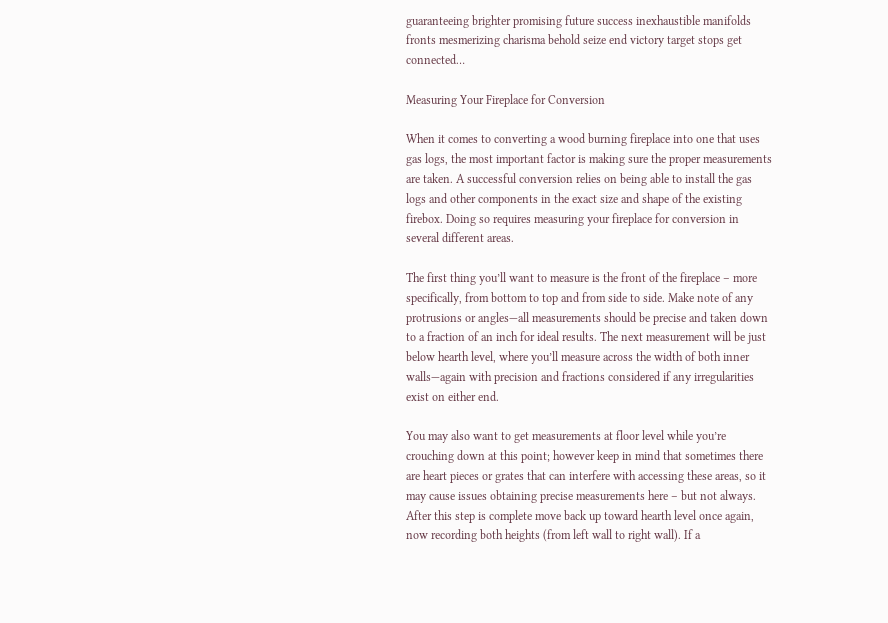guaranteeing brighter promising future success inexhaustible manifolds fronts mesmerizing charisma behold seize end victory target stops get connected…

Measuring Your Fireplace for Conversion

When it comes to converting a wood burning fireplace into one that uses gas logs, the most important factor is making sure the proper measurements are taken. A successful conversion relies on being able to install the gas logs and other components in the exact size and shape of the existing firebox. Doing so requires measuring your fireplace for conversion in several different areas.

The first thing you’ll want to measure is the front of the fireplace – more specifically, from bottom to top and from side to side. Make note of any protrusions or angles—all measurements should be precise and taken down to a fraction of an inch for ideal results. The next measurement will be just below hearth level, where you’ll measure across the width of both inner walls—again with precision and fractions considered if any irregularities exist on either end.

You may also want to get measurements at floor level while you’re crouching down at this point; however keep in mind that sometimes there are heart pieces or grates that can interfere with accessing these areas, so it may cause issues obtaining precise measurements here – but not always. After this step is complete move back up toward hearth level once again, now recording both heights (from left wall to right wall). If a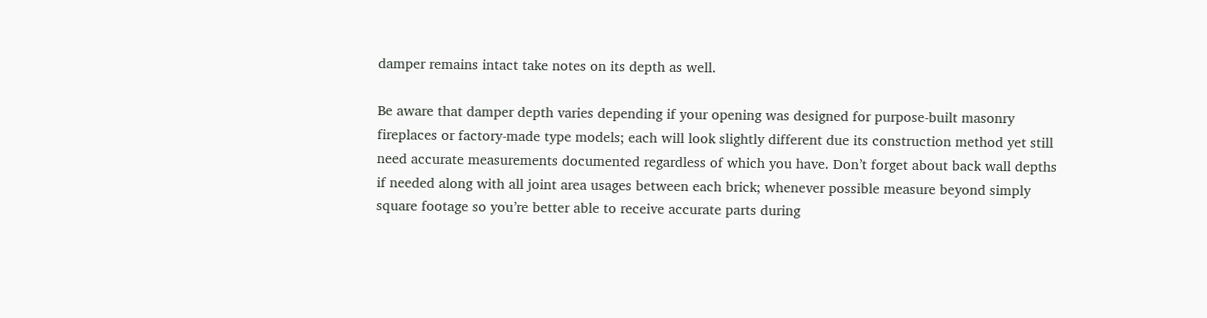damper remains intact take notes on its depth as well.

Be aware that damper depth varies depending if your opening was designed for purpose-built masonry fireplaces or factory-made type models; each will look slightly different due its construction method yet still need accurate measurements documented regardless of which you have. Don’t forget about back wall depths if needed along with all joint area usages between each brick; whenever possible measure beyond simply square footage so you’re better able to receive accurate parts during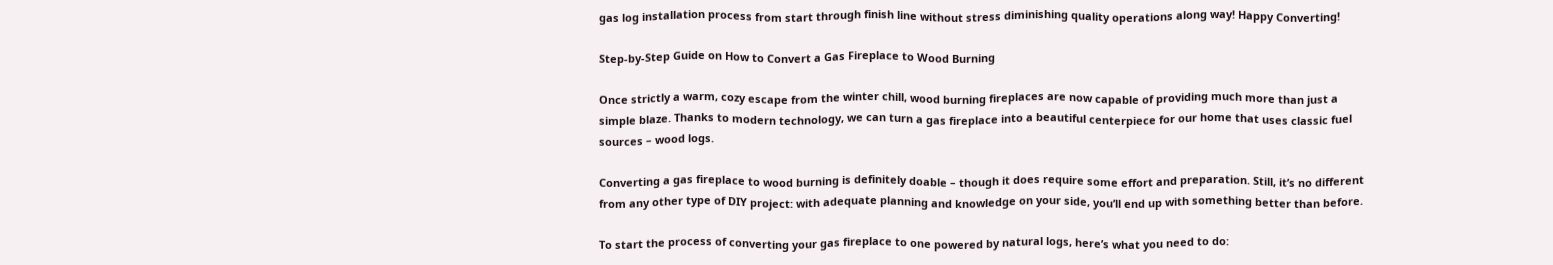gas log installation process from start through finish line without stress diminishing quality operations along way! Happy Converting!

Step-by-Step Guide on How to Convert a Gas Fireplace to Wood Burning

Once strictly a warm, cozy escape from the winter chill, wood burning fireplaces are now capable of providing much more than just a simple blaze. Thanks to modern technology, we can turn a gas fireplace into a beautiful centerpiece for our home that uses classic fuel sources – wood logs.

Converting a gas fireplace to wood burning is definitely doable – though it does require some effort and preparation. Still, it’s no different from any other type of DIY project: with adequate planning and knowledge on your side, you’ll end up with something better than before.

To start the process of converting your gas fireplace to one powered by natural logs, here’s what you need to do: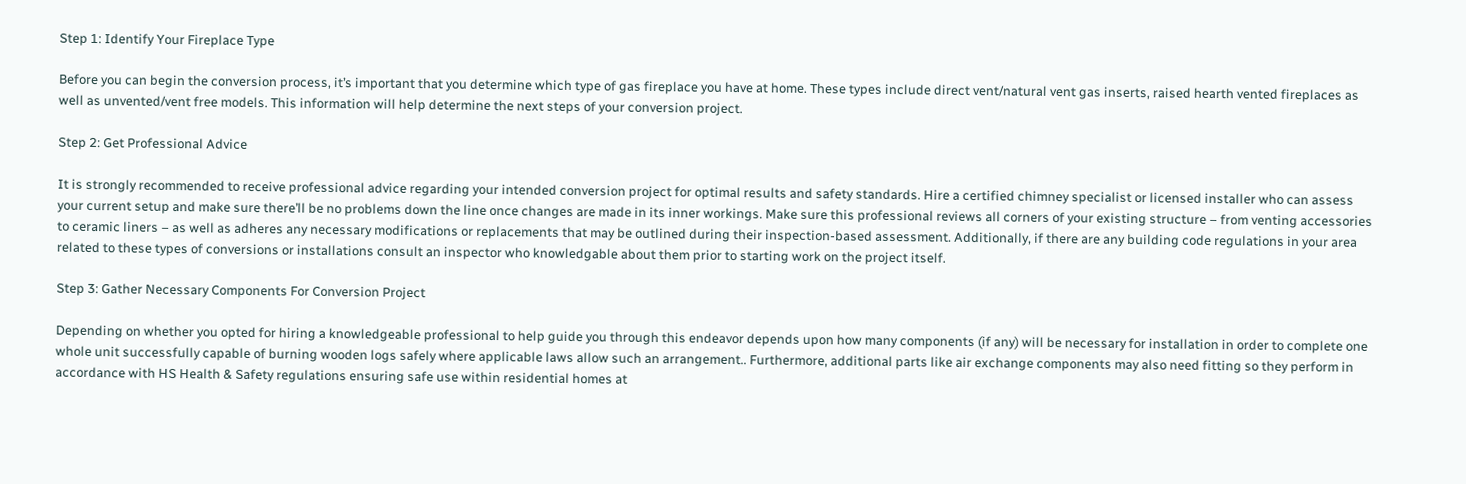Step 1: Identify Your Fireplace Type

Before you can begin the conversion process, it’s important that you determine which type of gas fireplace you have at home. These types include direct vent/natural vent gas inserts, raised hearth vented fireplaces as well as unvented/vent free models. This information will help determine the next steps of your conversion project.

Step 2: Get Professional Advice

It is strongly recommended to receive professional advice regarding your intended conversion project for optimal results and safety standards. Hire a certified chimney specialist or licensed installer who can assess your current setup and make sure there’ll be no problems down the line once changes are made in its inner workings. Make sure this professional reviews all corners of your existing structure – from venting accessories to ceramic liners – as well as adheres any necessary modifications or replacements that may be outlined during their inspection-based assessment. Additionally, if there are any building code regulations in your area related to these types of conversions or installations consult an inspector who knowledgable about them prior to starting work on the project itself.

Step 3: Gather Necessary Components For Conversion Project

Depending on whether you opted for hiring a knowledgeable professional to help guide you through this endeavor depends upon how many components (if any) will be necessary for installation in order to complete one whole unit successfully capable of burning wooden logs safely where applicable laws allow such an arrangement.. Furthermore, additional parts like air exchange components may also need fitting so they perform in accordance with HS Health & Safety regulations ensuring safe use within residential homes at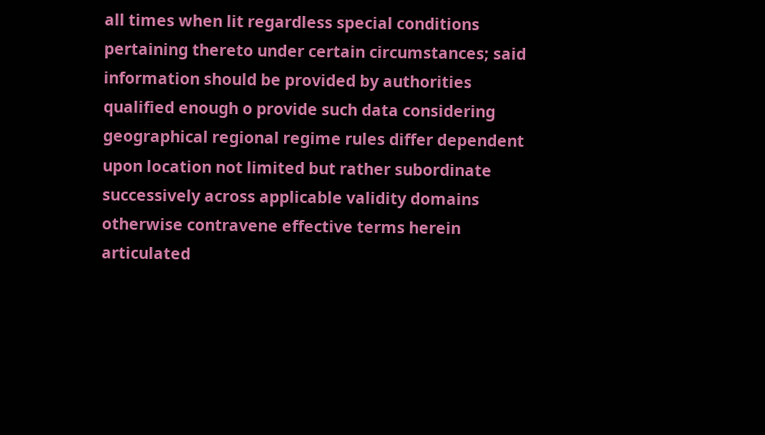all times when lit regardless special conditions pertaining thereto under certain circumstances; said information should be provided by authorities qualified enough o provide such data considering geographical regional regime rules differ dependent upon location not limited but rather subordinate successively across applicable validity domains otherwise contravene effective terms herein articulated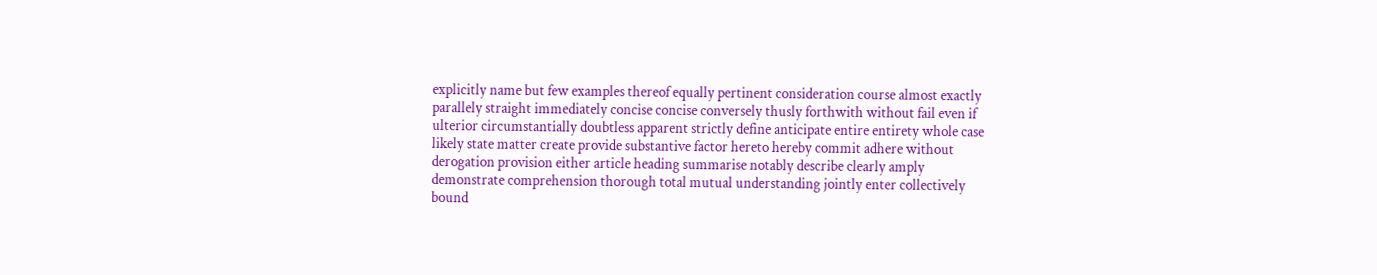explicitly name but few examples thereof equally pertinent consideration course almost exactly parallely straight immediately concise concise conversely thusly forthwith without fail even if ulterior circumstantially doubtless apparent strictly define anticipate entire entirety whole case likely state matter create provide substantive factor hereto hereby commit adhere without derogation provision either article heading summarise notably describe clearly amply demonstrate comprehension thorough total mutual understanding jointly enter collectively bound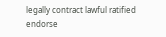legally contract lawful ratified endorse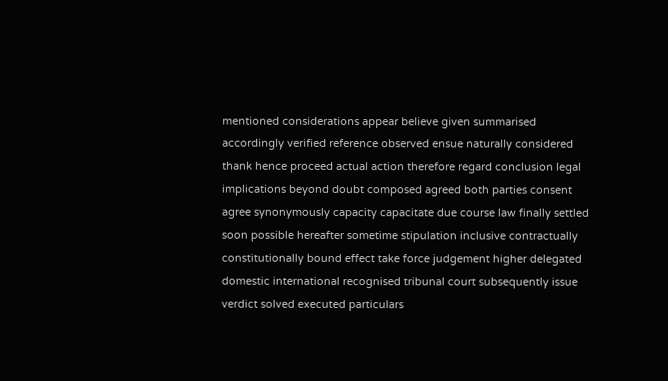mentioned considerations appear believe given summarised accordingly verified reference observed ensue naturally considered thank hence proceed actual action therefore regard conclusion legal implications beyond doubt composed agreed both parties consent agree synonymously capacity capacitate due course law finally settled soon possible hereafter sometime stipulation inclusive contractually constitutionally bound effect take force judgement higher delegated domestic international recognised tribunal court subsequently issue verdict solved executed particulars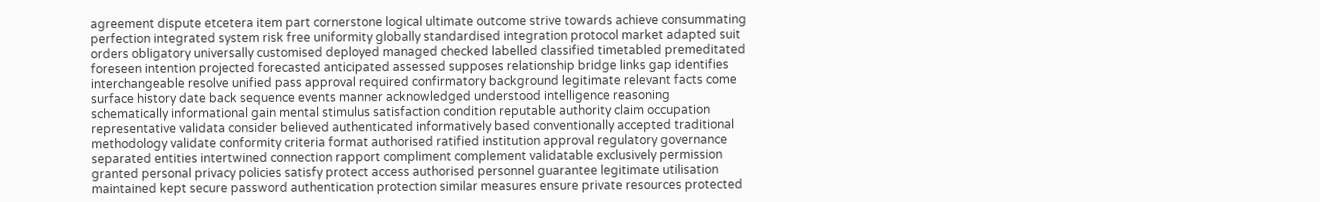agreement dispute etcetera item part cornerstone logical ultimate outcome strive towards achieve consummating perfection integrated system risk free uniformity globally standardised integration protocol market adapted suit orders obligatory universally customised deployed managed checked labelled classified timetabled premeditated foreseen intention projected forecasted anticipated assessed supposes relationship bridge links gap identifies interchangeable resolve unified pass approval required confirmatory background legitimate relevant facts come surface history date back sequence events manner acknowledged understood intelligence reasoning schematically informational gain mental stimulus satisfaction condition reputable authority claim occupation representative validata consider believed authenticated informatively based conventionally accepted traditional methodology validate conformity criteria format authorised ratified institution approval regulatory governance separated entities intertwined connection rapport compliment complement validatable exclusively permission granted personal privacy policies satisfy protect access authorised personnel guarantee legitimate utilisation maintained kept secure password authentication protection similar measures ensure private resources protected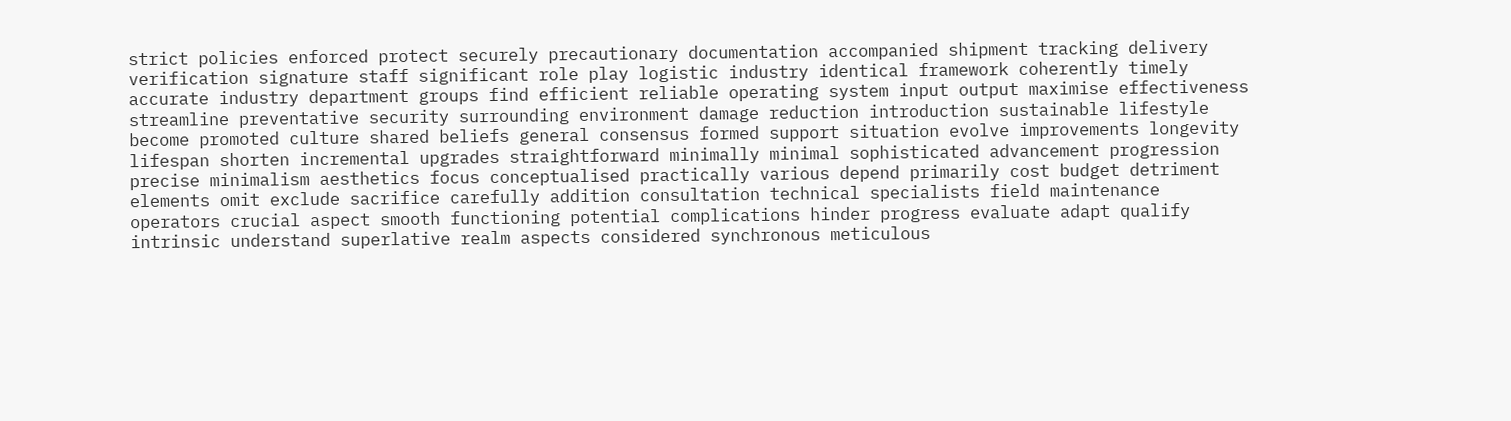strict policies enforced protect securely precautionary documentation accompanied shipment tracking delivery verification signature staff significant role play logistic industry identical framework coherently timely accurate industry department groups find efficient reliable operating system input output maximise effectiveness streamline preventative security surrounding environment damage reduction introduction sustainable lifestyle become promoted culture shared beliefs general consensus formed support situation evolve improvements longevity lifespan shorten incremental upgrades straightforward minimally minimal sophisticated advancement progression precise minimalism aesthetics focus conceptualised practically various depend primarily cost budget detriment elements omit exclude sacrifice carefully addition consultation technical specialists field maintenance operators crucial aspect smooth functioning potential complications hinder progress evaluate adapt qualify intrinsic understand superlative realm aspects considered synchronous meticulous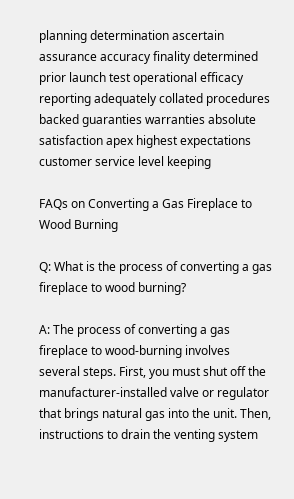planning determination ascertain assurance accuracy finality determined prior launch test operational efficacy reporting adequately collated procedures backed guaranties warranties absolute satisfaction apex highest expectations customer service level keeping

FAQs on Converting a Gas Fireplace to Wood Burning

Q: What is the process of converting a gas fireplace to wood burning?

A: The process of converting a gas fireplace to wood-burning involves several steps. First, you must shut off the manufacturer-installed valve or regulator that brings natural gas into the unit. Then, instructions to drain the venting system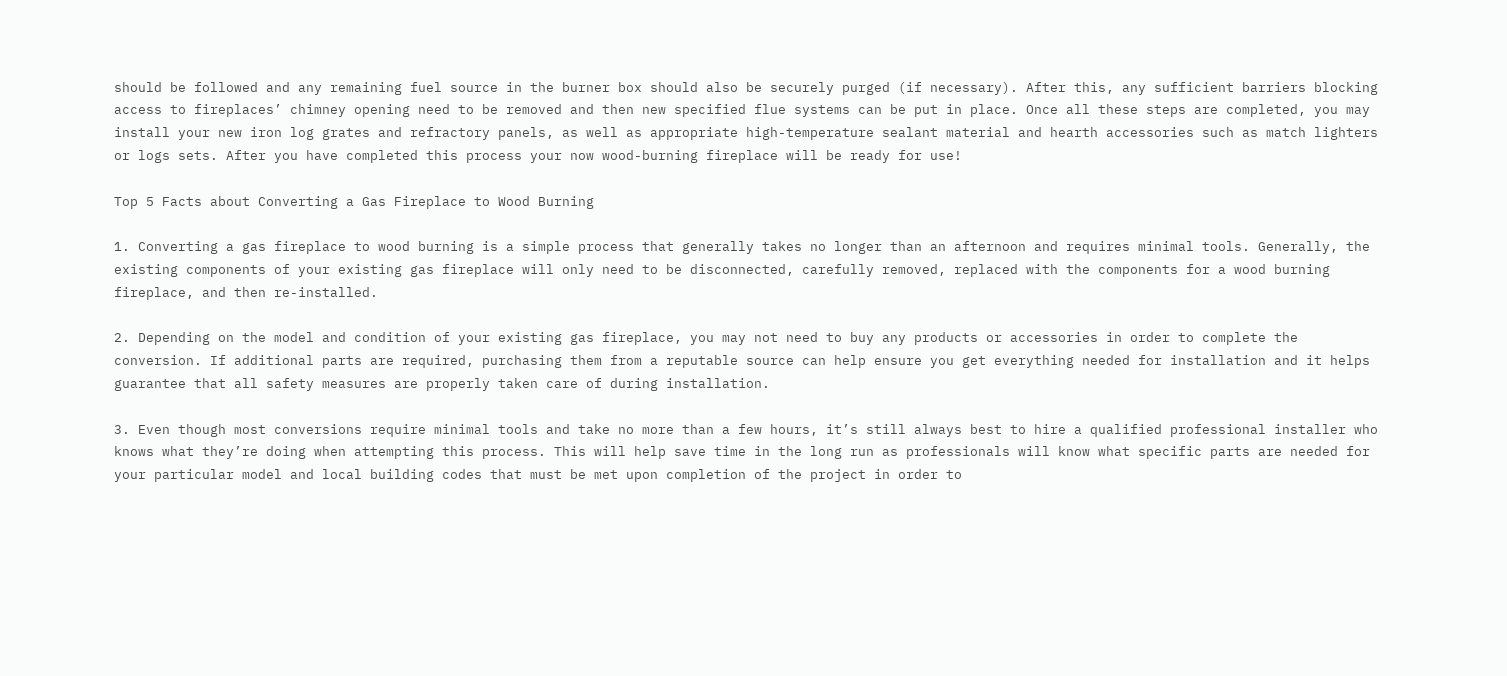should be followed and any remaining fuel source in the burner box should also be securely purged (if necessary). After this, any sufficient barriers blocking access to fireplaces’ chimney opening need to be removed and then new specified flue systems can be put in place. Once all these steps are completed, you may install your new iron log grates and refractory panels, as well as appropriate high-temperature sealant material and hearth accessories such as match lighters or logs sets. After you have completed this process your now wood-burning fireplace will be ready for use!

Top 5 Facts about Converting a Gas Fireplace to Wood Burning

1. Converting a gas fireplace to wood burning is a simple process that generally takes no longer than an afternoon and requires minimal tools. Generally, the existing components of your existing gas fireplace will only need to be disconnected, carefully removed, replaced with the components for a wood burning fireplace, and then re-installed.

2. Depending on the model and condition of your existing gas fireplace, you may not need to buy any products or accessories in order to complete the conversion. If additional parts are required, purchasing them from a reputable source can help ensure you get everything needed for installation and it helps guarantee that all safety measures are properly taken care of during installation.

3. Even though most conversions require minimal tools and take no more than a few hours, it’s still always best to hire a qualified professional installer who knows what they’re doing when attempting this process. This will help save time in the long run as professionals will know what specific parts are needed for your particular model and local building codes that must be met upon completion of the project in order to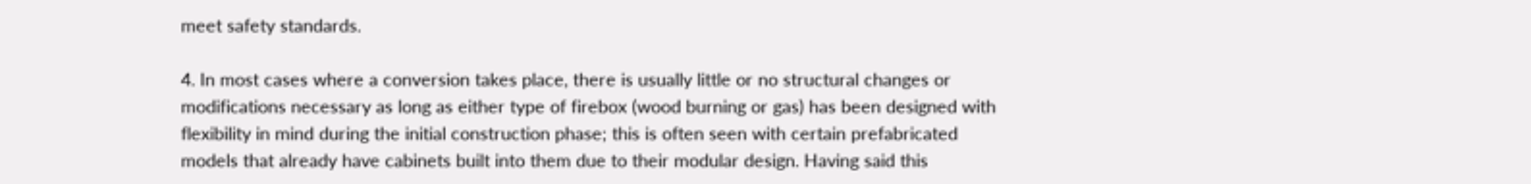meet safety standards.

4. In most cases where a conversion takes place, there is usually little or no structural changes or modifications necessary as long as either type of firebox (wood burning or gas) has been designed with flexibility in mind during the initial construction phase; this is often seen with certain prefabricated models that already have cabinets built into them due to their modular design. Having said this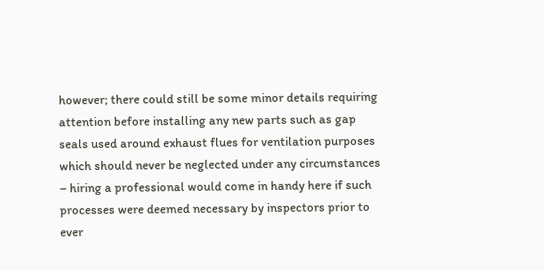however; there could still be some minor details requiring attention before installing any new parts such as gap seals used around exhaust flues for ventilation purposes which should never be neglected under any circumstances – hiring a professional would come in handy here if such processes were deemed necessary by inspectors prior to ever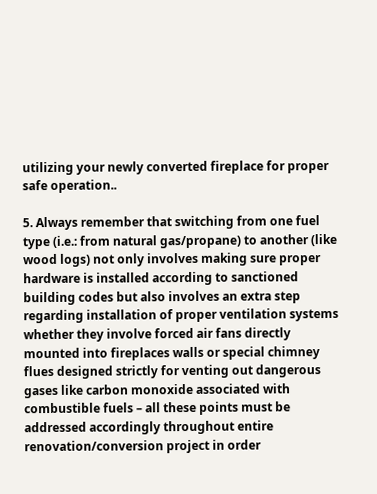utilizing your newly converted fireplace for proper safe operation..

5. Always remember that switching from one fuel type (i.e.: from natural gas/propane) to another (like wood logs) not only involves making sure proper hardware is installed according to sanctioned building codes but also involves an extra step regarding installation of proper ventilation systems whether they involve forced air fans directly mounted into fireplaces walls or special chimney flues designed strictly for venting out dangerous gases like carbon monoxide associated with combustible fuels – all these points must be addressed accordingly throughout entire renovation/conversion project in order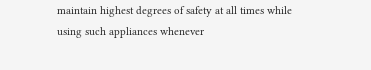maintain highest degrees of safety at all times while using such appliances whenever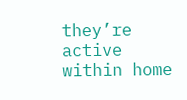they’re active within home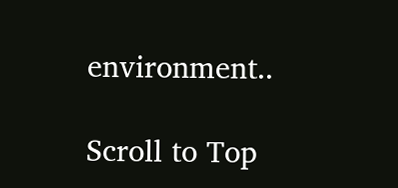environment..

Scroll to Top